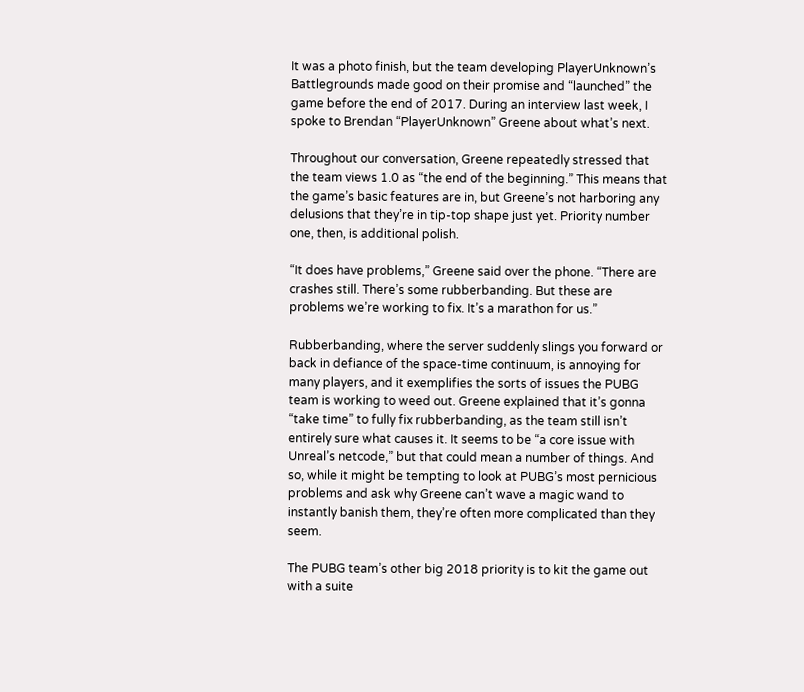It was a photo finish, but the team developing PlayerUnknown’s Battlegrounds made good on their promise and “launched” the game before the end of 2017. During an interview last week, I spoke to Brendan “PlayerUnknown” Greene about what’s next.

Throughout our conversation, Greene repeatedly stressed that the team views 1.0 as “the end of the beginning.” This means that the game’s basic features are in, but Greene’s not harboring any delusions that they’re in tip-top shape just yet. Priority number one, then, is additional polish.

“It does have problems,” Greene said over the phone. “There are crashes still. There’s some rubberbanding. But these are problems we’re working to fix. It’s a marathon for us.”

Rubberbanding, where the server suddenly slings you forward or back in defiance of the space-time continuum, is annoying for many players, and it exemplifies the sorts of issues the PUBG team is working to weed out. Greene explained that it’s gonna “take time” to fully fix rubberbanding, as the team still isn’t entirely sure what causes it. It seems to be “a core issue with Unreal’s netcode,” but that could mean a number of things. And so, while it might be tempting to look at PUBG’s most pernicious problems and ask why Greene can’t wave a magic wand to instantly banish them, they’re often more complicated than they seem.

The PUBG team’s other big 2018 priority is to kit the game out with a suite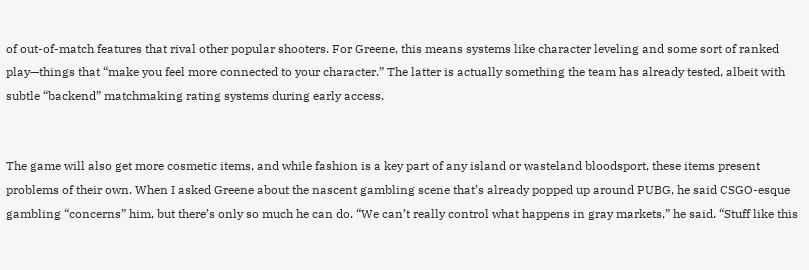of out-of-match features that rival other popular shooters. For Greene, this means systems like character leveling and some sort of ranked play—things that “make you feel more connected to your character.” The latter is actually something the team has already tested, albeit with subtle “backend” matchmaking rating systems during early access.


The game will also get more cosmetic items, and while fashion is a key part of any island or wasteland bloodsport, these items present problems of their own. When I asked Greene about the nascent gambling scene that’s already popped up around PUBG, he said CSGO-esque gambling “concerns” him, but there’s only so much he can do. “We can’t really control what happens in gray markets,” he said. “Stuff like this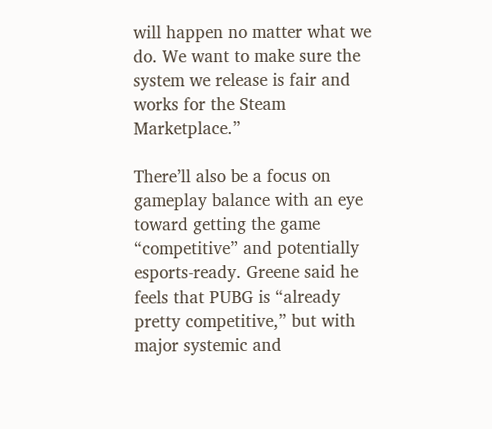will happen no matter what we do. We want to make sure the system we release is fair and works for the Steam Marketplace.”

There’ll also be a focus on gameplay balance with an eye toward getting the game “competitive” and potentially esports-ready. Greene said he feels that PUBG is “already pretty competitive,” but with major systemic and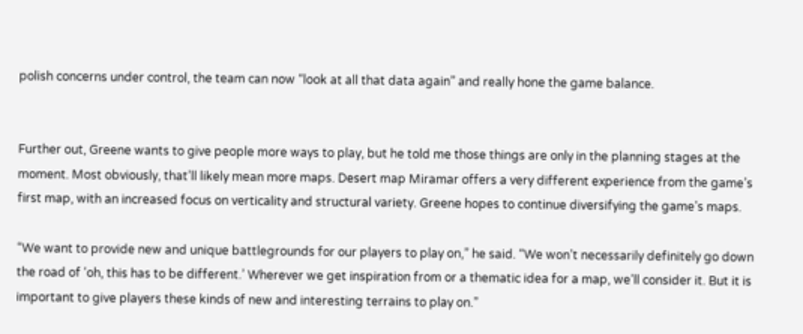polish concerns under control, the team can now “look at all that data again” and really hone the game balance.


Further out, Greene wants to give people more ways to play, but he told me those things are only in the planning stages at the moment. Most obviously, that’ll likely mean more maps. Desert map Miramar offers a very different experience from the game’s first map, with an increased focus on verticality and structural variety. Greene hopes to continue diversifying the game’s maps.

“We want to provide new and unique battlegrounds for our players to play on,” he said. “We won’t necessarily definitely go down the road of ‘oh, this has to be different.’ Wherever we get inspiration from or a thematic idea for a map, we’ll consider it. But it is important to give players these kinds of new and interesting terrains to play on.”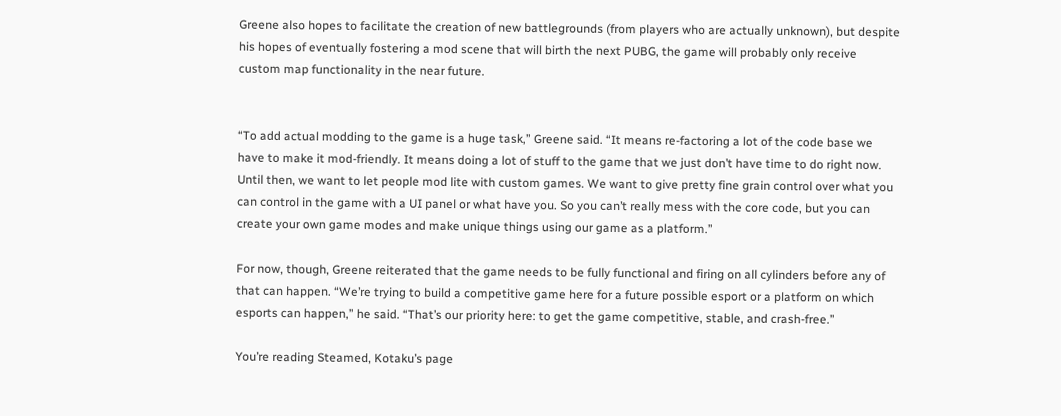Greene also hopes to facilitate the creation of new battlegrounds (from players who are actually unknown), but despite his hopes of eventually fostering a mod scene that will birth the next PUBG, the game will probably only receive custom map functionality in the near future.


“To add actual modding to the game is a huge task,” Greene said. “It means re-factoring a lot of the code base we have to make it mod-friendly. It means doing a lot of stuff to the game that we just don’t have time to do right now. Until then, we want to let people mod lite with custom games. We want to give pretty fine grain control over what you can control in the game with a UI panel or what have you. So you can’t really mess with the core code, but you can create your own game modes and make unique things using our game as a platform.”

For now, though, Greene reiterated that the game needs to be fully functional and firing on all cylinders before any of that can happen. “We’re trying to build a competitive game here for a future possible esport or a platform on which esports can happen,” he said. “That’s our priority here: to get the game competitive, stable, and crash-free.”

You’re reading Steamed, Kotaku’s page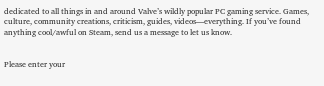dedicated to all things in and around Valve’s wildly popular PC gaming service. Games, culture, community creations, criticism, guides, videos—everything. If you’ve found anything cool/awful on Steam, send us a message to let us know.


Please enter your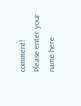comment!
Please enter your name here